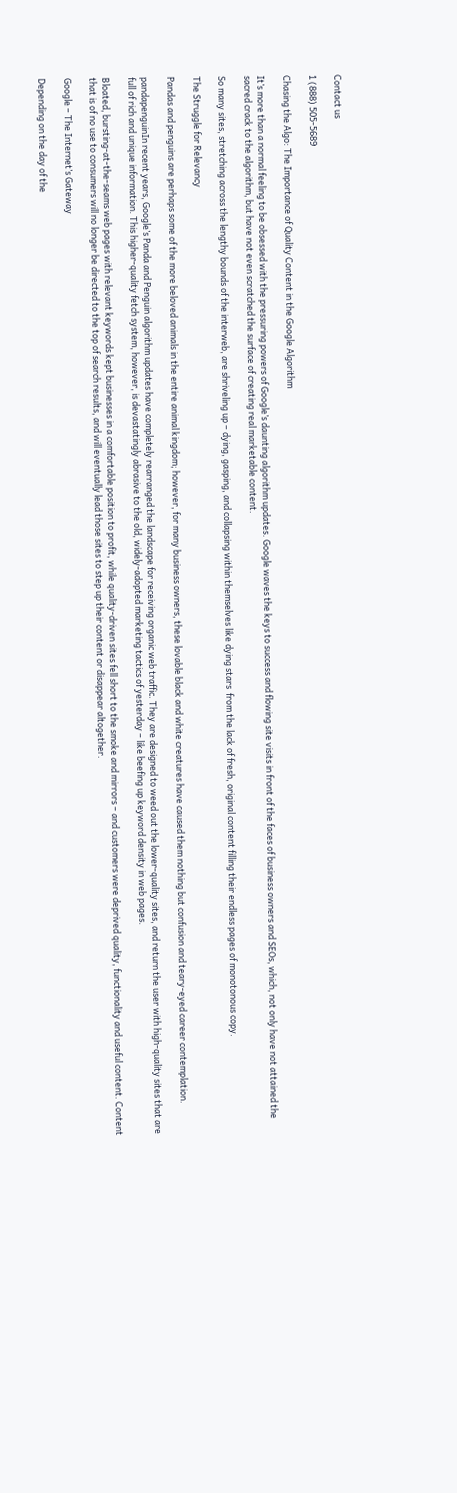Contact us

1 (888) 505-5689

Chasing the Algo: The Importance of Quality Content in the Google Algorithm

It’s more than a normal feeling to be obsessed with the pressuring powers of Google’s daunting algorithm updates. Google waves the keys to success and flowing site visits in front of the faces of business owners and SEOs, which, not only have not attained the sacred crack to the algorithm, but have not even scratched the surface of creating real marketable content.

So many sites, stretching across the lengthy bounds of the interweb, are shriveling up – dying, gasping, and collapsing within themselves like dying stars  from the lack of fresh, original content filling their endless pages of monotonous copy.

The Struggle for Relevancy

Pandas and penguins are perhaps some of the more beloved animals in the entire animal kingdom; however, for many business owners, these lovable black and white creatures have caused them nothing but confusion and teary-eyed career contemplation.

pandapenguinIn recent years, Google’s Panda and Penguin algorithm updates have completely rearranged the landscape for receiving organic web traffic. They are designed to weed out the lower-quality sites, and return the user with high-quality sites that are full of rich and unique information. This higher-quality fetch system, however, is devastatingly abrasive to the old, widely-adopted marketing tactics of yesterday – like beefing up keyword density in web pages.

Bloated, bursting-at-the-seams web pages with relevant keywords kept businesses in a comfortable position to profit, while quality-driven sites fell short to the smoke and mirrors – and customers were deprived quality, functionality and useful content. Content that is of no use to consumers will no longer be directed to the top of search results, and will eventually lead those sites to step up their content or disappear altogether.

Google – The Internet’s Gateway

Depending on the day of the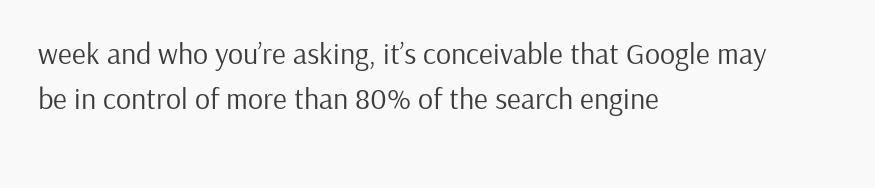week and who you’re asking, it’s conceivable that Google may be in control of more than 80% of the search engine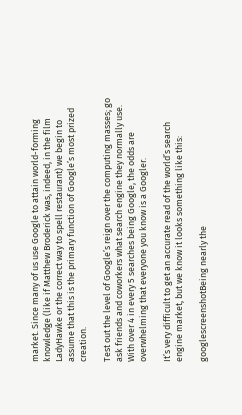market. Since many of us use Google to attain world-forming knowledge (like if Matthew Broderick was, indeed, in the film LadyHawke or the correct way to spell restaurant) we begin to assume that this is the primary function of Google’s most prized creation.

Test out the level of Google’s reign over the computing masses; go ask friends and coworkers what search engine they normally use. With over 4 in every 5 searches being Google, the odds are overwhelming that everyone you know is a Googler.

It’s very difficult to get an accurate read of the world’s search engine market, but we know it looks something like this:

googlescreenshotBeing nearly the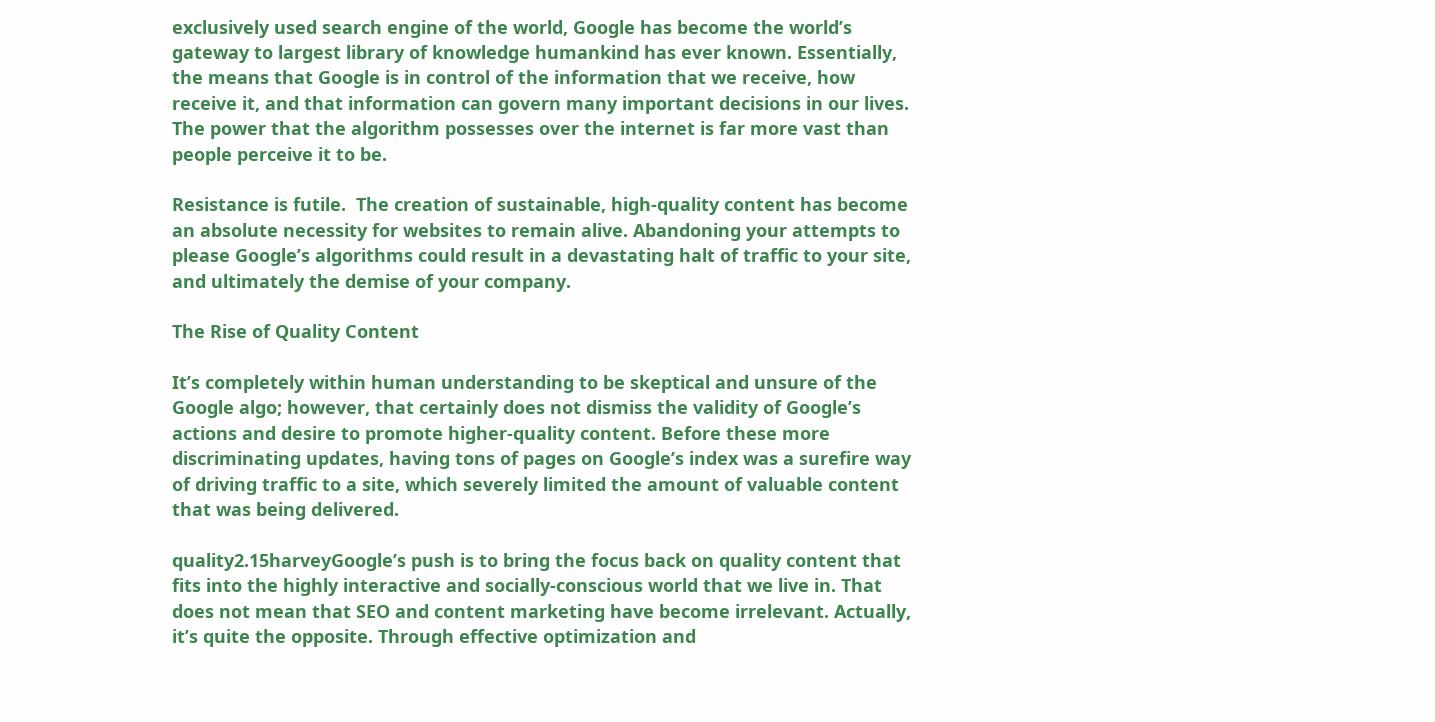exclusively used search engine of the world, Google has become the world’s gateway to largest library of knowledge humankind has ever known. Essentially, the means that Google is in control of the information that we receive, how receive it, and that information can govern many important decisions in our lives. The power that the algorithm possesses over the internet is far more vast than people perceive it to be.

Resistance is futile.  The creation of sustainable, high-quality content has become an absolute necessity for websites to remain alive. Abandoning your attempts to please Google’s algorithms could result in a devastating halt of traffic to your site, and ultimately the demise of your company.

The Rise of Quality Content

It’s completely within human understanding to be skeptical and unsure of the Google algo; however, that certainly does not dismiss the validity of Google’s actions and desire to promote higher-quality content. Before these more discriminating updates, having tons of pages on Google’s index was a surefire way of driving traffic to a site, which severely limited the amount of valuable content that was being delivered.

quality2.15harveyGoogle’s push is to bring the focus back on quality content that fits into the highly interactive and socially-conscious world that we live in. That does not mean that SEO and content marketing have become irrelevant. Actually, it’s quite the opposite. Through effective optimization and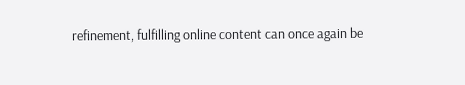refinement, fulfilling online content can once again be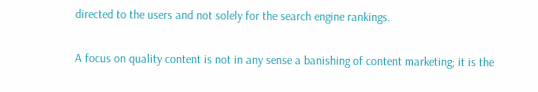directed to the users and not solely for the search engine rankings.

A focus on quality content is not in any sense a banishing of content marketing; it is the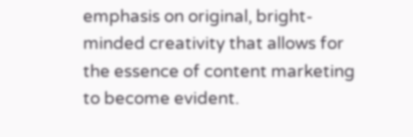emphasis on original, bright-minded creativity that allows for the essence of content marketing to become evident.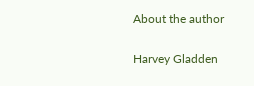About the author

Harvey Gladden